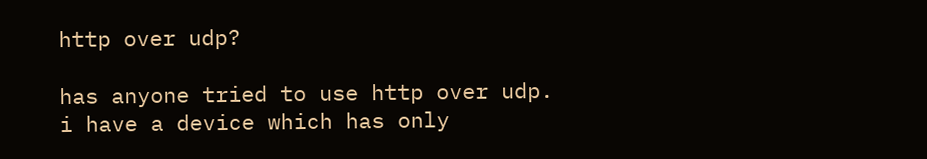http over udp?

has anyone tried to use http over udp.
i have a device which has only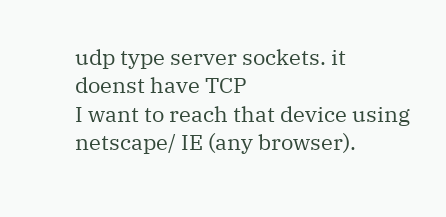udp type server sockets. it doenst have TCP
I want to reach that device using netscape/ IE (any browser).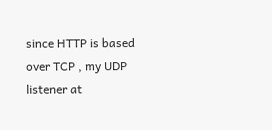since HTTP is based over TCP , my UDP listener at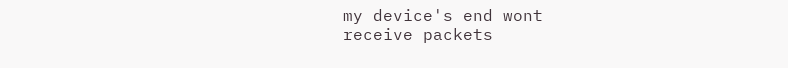my device's end wont
receive packets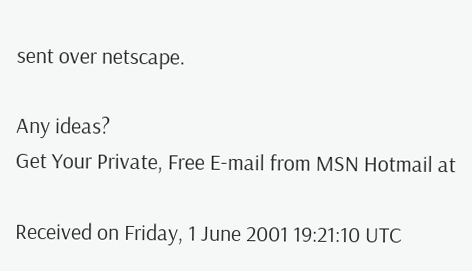sent over netscape.

Any ideas?
Get Your Private, Free E-mail from MSN Hotmail at

Received on Friday, 1 June 2001 19:21:10 UTC